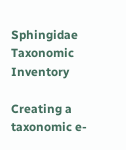Sphingidae Taxonomic Inventory

Creating a taxonomic e-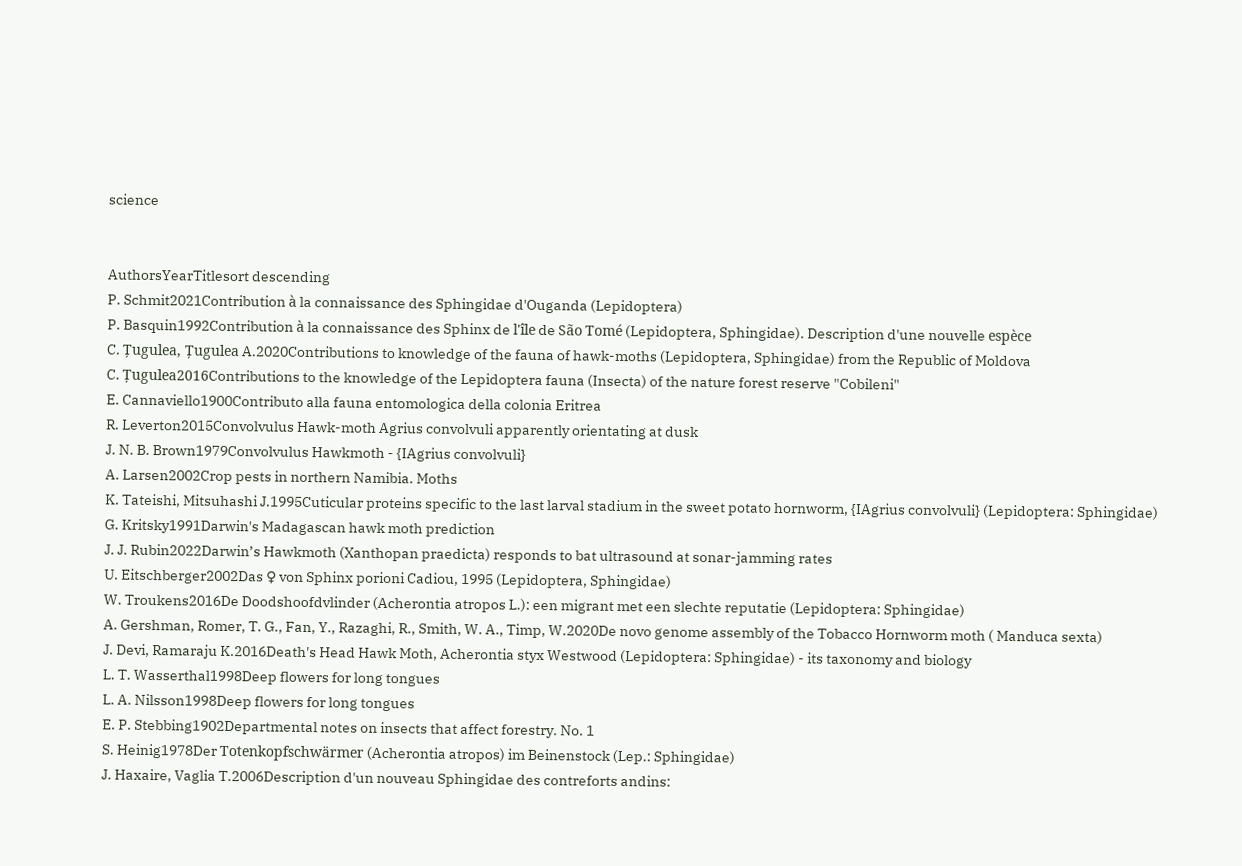science


AuthorsYearTitlesort descending
P. Schmit2021Contribution à la connaissance des Sphingidae d'Ouganda (Lepidoptera)
P. Basquin1992Contribution à la connaissance des Sphinx de l'île de São Tomé (Lepidoptera, Sphingidae). Description d'une nouvelle espèce
C. Țugulea, Țugulea A.2020Contributions to knowledge of the fauna of hawk-moths (Lepidoptera, Sphingidae) from the Republic of Moldova
C. Țugulea2016Contributions to the knowledge of the Lepidoptera fauna (Insecta) of the nature forest reserve "Cobileni"
E. Cannaviello1900Contributo alla fauna entomologica della colonia Eritrea
R. Leverton2015Convolvulus Hawk-moth Agrius convolvuli apparently orientating at dusk
J. N. B. Brown1979Convolvulus Hawkmoth - {IAgrius convolvuli}
A. Larsen2002Crop pests in northern Namibia. Moths
K. Tateishi, Mitsuhashi J.1995Cuticular proteins specific to the last larval stadium in the sweet potato hornworm, {IAgrius convolvuli} (Lepidoptera: Sphingidae)
G. Kritsky1991Darwin's Madagascan hawk moth prediction
J. J. Rubin2022Darwin’s Hawkmoth (Xanthopan praedicta) responds to bat ultrasound at sonar-jamming rates
U. Eitschberger2002Das ♀ von Sphinx porioni Cadiou, 1995 (Lepidoptera, Sphingidae)
W. Troukens2016De Doodshoofdvlinder (Acherontia atropos L.): een migrant met een slechte reputatie (Lepidoptera: Sphingidae)
A. Gershman, Romer, T. G., Fan, Y., Razaghi, R., Smith, W. A., Timp, W.2020De novo genome assembly of the Tobacco Hornworm moth ( Manduca sexta)
J. Devi, Ramaraju K.2016Death's Head Hawk Moth, Acherontia styx Westwood (Lepidoptera: Sphingidae) - its taxonomy and biology
L. T. Wasserthal1998Deep flowers for long tongues
L. A. Nilsson1998Deep flowers for long tongues
E. P. Stebbing1902Departmental notes on insects that affect forestry. No. 1
S. Heinig1978Der Totenkopfschwärmer (Acherontia atropos) im Beinenstock (Lep.: Sphingidae)
J. Haxaire, Vaglia T.2006Description d'un nouveau Sphingidae des contreforts andins: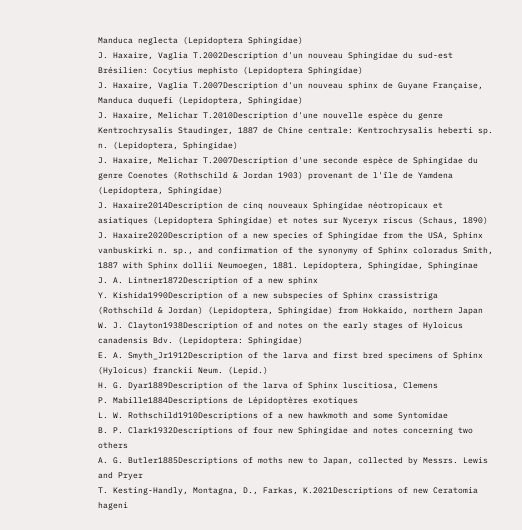Manduca neglecta (Lepidoptera Sphingidae)
J. Haxaire, Vaglia T.2002Description d'un nouveau Sphingidae du sud-est Brésilien: Cocytius mephisto (Lepidoptera Sphingidae)
J. Haxaire, Vaglia T.2007Description d'un nouveau sphinx de Guyane Française, Manduca duquefi (Lepidoptera, Sphingidae)
J. Haxaire, Melichar T.2010Description d'une nouvelle espèce du genre Kentrochrysalis Staudinger, 1887 de Chine centrale: Kentrochrysalis heberti sp. n. (Lepidoptera, Sphingidae)
J. Haxaire, Melichar T.2007Description d'une seconde espèce de Sphingidae du genre Coenotes (Rothschild & Jordan 1903) provenant de l'île de Yamdena (Lepidoptera, Sphingidae)
J. Haxaire2014Description de cinq nouveaux Sphingidae néotropicaux et asiatiques (Lepidoptera Sphingidae) et notes sur Nyceryx riscus (Schaus, 1890)
J. Haxaire2020Description of a new species of Sphingidae from the USA, Sphinx vanbuskirki n. sp., and confirmation of the synonymy of Sphinx coloradus Smith, 1887 with Sphinx dollii Neumoegen, 1881. Lepidoptera, Sphingidae, Sphinginae
J. A. Lintner1872Description of a new sphinx
Y. Kishida1990Description of a new subspecies of Sphinx crassistriga (Rothschild & Jordan) (Lepidoptera, Sphingidae) from Hokkaido, northern Japan
W. J. Clayton1938Description of and notes on the early stages of Hyloicus canadensis Bdv. (Lepidoptera: Sphingidae)
E. A. Smyth_Jr1912Description of the larva and first bred specimens of Sphinx (Hyloicus) franckii Neum. (Lepid.)
H. G. Dyar1889Description of the larva of Sphinx luscitiosa, Clemens
P. Mabille1884Descriptions de Lépidoptères exotiques
L. W. Rothschild1910Descriptions of a new hawkmoth and some Syntomidae
B. P. Clark1932Descriptions of four new Sphingidae and notes concerning two others
A. G. Butler1885Descriptions of moths new to Japan, collected by Messrs. Lewis and Pryer
T. Kesting-Handly, Montagna, D., Farkas, K.2021Descriptions of new Ceratomia hageni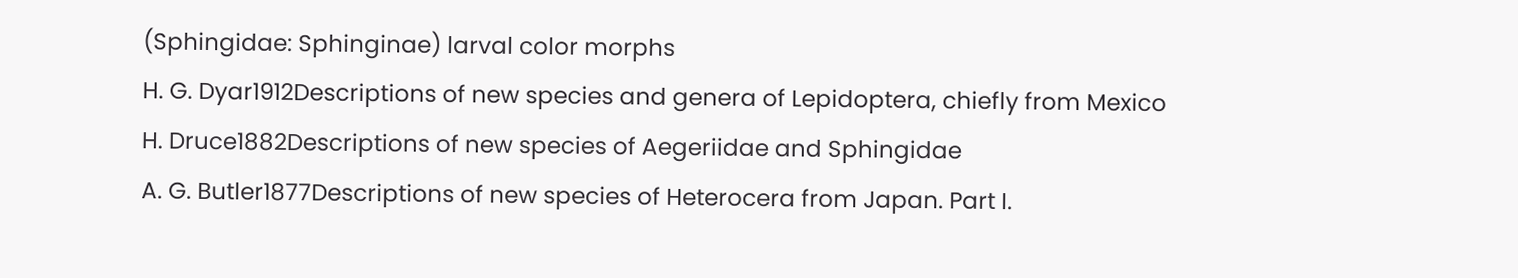(Sphingidae: Sphinginae) larval color morphs
H. G. Dyar1912Descriptions of new species and genera of Lepidoptera, chiefly from Mexico
H. Druce1882Descriptions of new species of Aegeriidae and Sphingidae
A. G. Butler1877Descriptions of new species of Heterocera from Japan. Part I.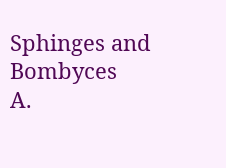Sphinges and Bombyces
A.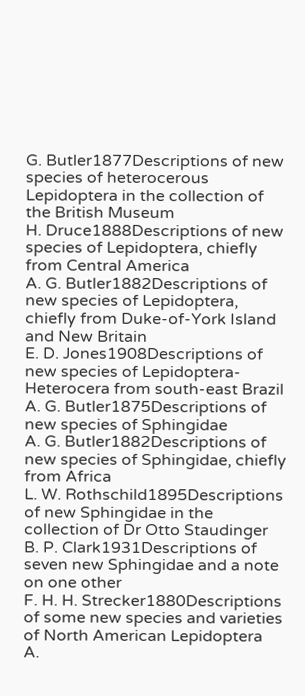G. Butler1877Descriptions of new species of heterocerous Lepidoptera in the collection of the British Museum
H. Druce1888Descriptions of new species of Lepidoptera, chiefly from Central America
A. G. Butler1882Descriptions of new species of Lepidoptera, chiefly from Duke-of-York Island and New Britain
E. D. Jones1908Descriptions of new species of Lepidoptera-Heterocera from south-east Brazil
A. G. Butler1875Descriptions of new species of Sphingidae
A. G. Butler1882Descriptions of new species of Sphingidae, chiefly from Africa
L. W. Rothschild1895Descriptions of new Sphingidae in the collection of Dr Otto Staudinger
B. P. Clark1931Descriptions of seven new Sphingidae and a note on one other
F. H. H. Strecker1880Descriptions of some new species and varieties of North American Lepidoptera
A.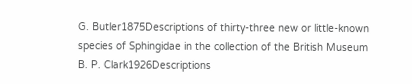G. Butler1875Descriptions of thirty-three new or little-known species of Sphingidae in the collection of the British Museum
B. P. Clark1926Descriptions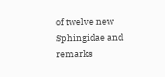of twelve new Sphingidae and remarks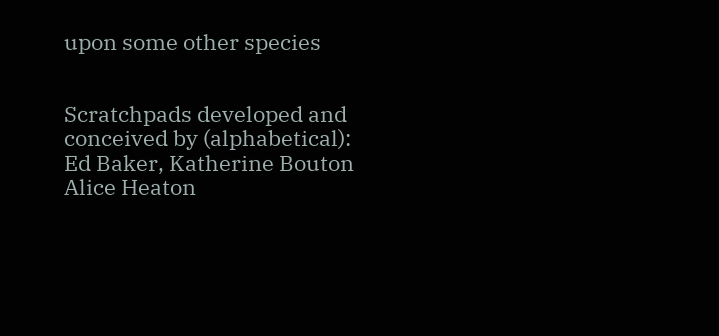upon some other species


Scratchpads developed and conceived by (alphabetical): Ed Baker, Katherine Bouton Alice Heaton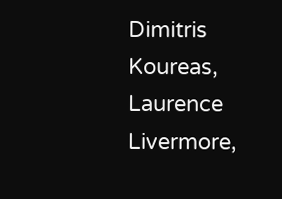Dimitris Koureas, Laurence Livermore,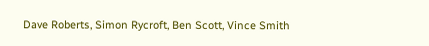Dave Roberts, Simon Rycroft, Ben Scott, Vince Smith